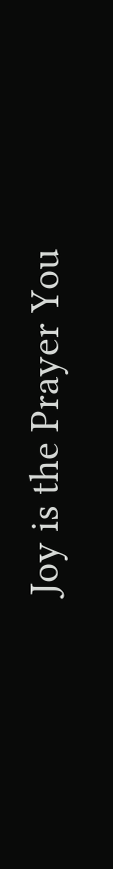Joy is the Prayer You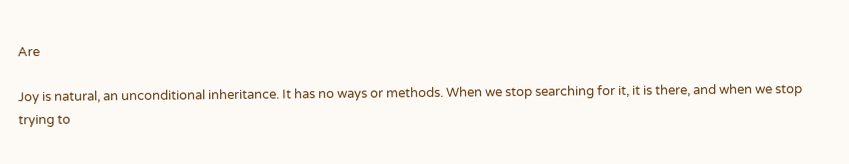Are

Joy is natural, an unconditional inheritance. It has no ways or methods. When we stop searching for it, it is there, and when we stop trying to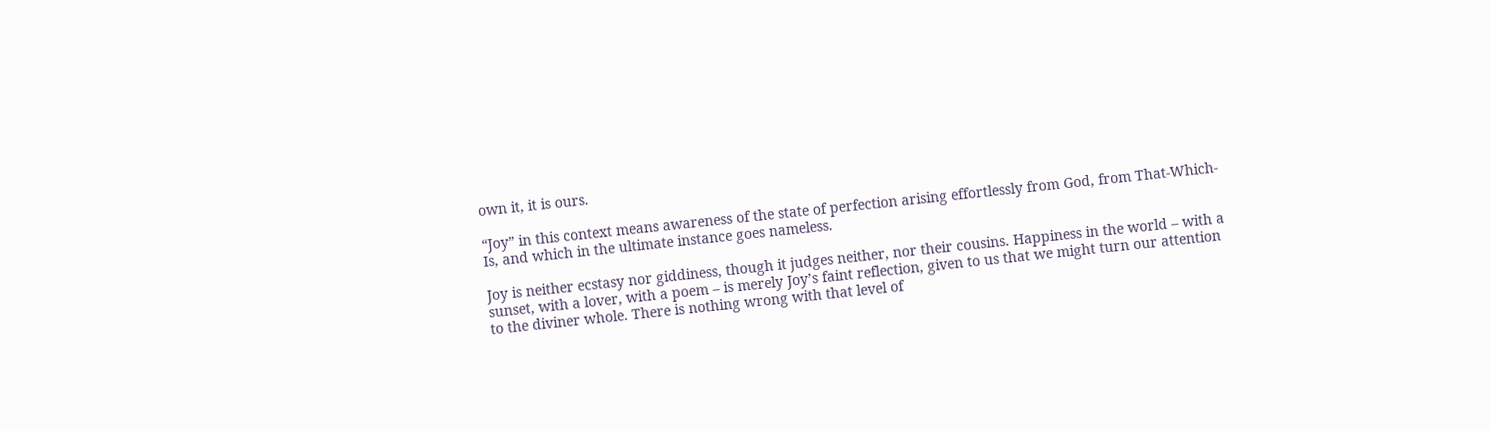own it, it is ours.

“Joy” in this context means awareness of the state of perfection arising effortlessly from God, from That-Which-Is, and which in the ultimate instance goes nameless.

Joy is neither ecstasy nor giddiness, though it judges neither, nor their cousins. Happiness in the world – with a sunset, with a lover, with a poem – is merely Joy’s faint reflection, given to us that we might turn our attention to the diviner whole. There is nothing wrong with that level of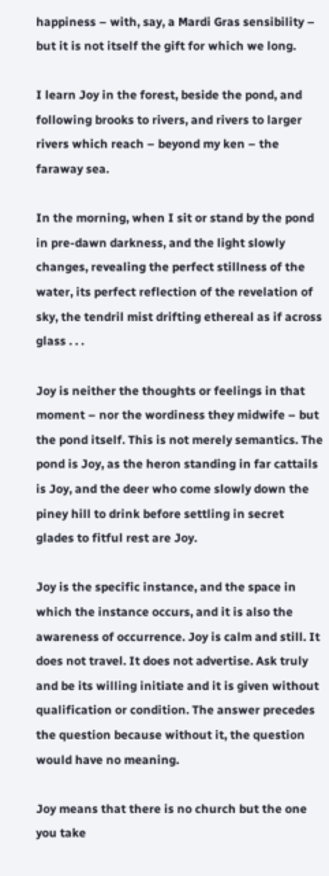happiness – with, say, a Mardi Gras sensibility – but it is not itself the gift for which we long.

I learn Joy in the forest, beside the pond, and following brooks to rivers, and rivers to larger rivers which reach – beyond my ken – the faraway sea.

In the morning, when I sit or stand by the pond in pre-dawn darkness, and the light slowly changes, revealing the perfect stillness of the water, its perfect reflection of the revelation of sky, the tendril mist drifting ethereal as if across glass . . .

Joy is neither the thoughts or feelings in that moment – nor the wordiness they midwife – but the pond itself. This is not merely semantics. The pond is Joy, as the heron standing in far cattails is Joy, and the deer who come slowly down the piney hill to drink before settling in secret glades to fitful rest are Joy.

Joy is the specific instance, and the space in which the instance occurs, and it is also the awareness of occurrence. Joy is calm and still. It does not travel. It does not advertise. Ask truly and be its willing initiate and it is given without qualification or condition. The answer precedes the question because without it, the question would have no meaning.

Joy means that there is no church but the one you take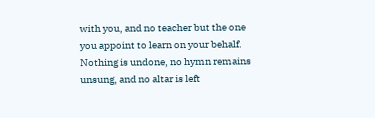with you, and no teacher but the one you appoint to learn on your behalf. Nothing is undone, no hymn remains unsung, and no altar is left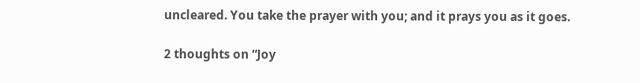uncleared. You take the prayer with you; and it prays you as it goes.

2 thoughts on “Joy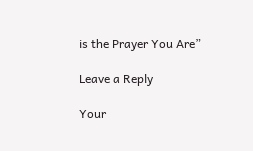is the Prayer You Are”

Leave a Reply

Your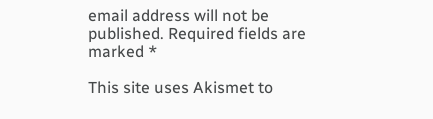email address will not be published. Required fields are marked *

This site uses Akismet to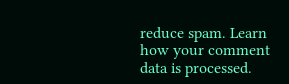reduce spam. Learn how your comment data is processed.